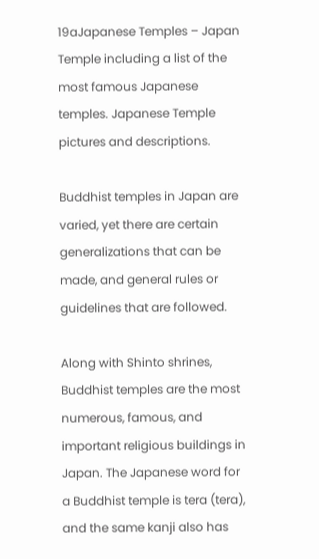19aJapanese Temples – Japan Temple including a list of the most famous Japanese temples. Japanese Temple pictures and descriptions.

Buddhist temples in Japan are varied, yet there are certain generalizations that can be made, and general rules or guidelines that are followed.

Along with Shinto shrines, Buddhist temples are the most numerous, famous, and important religious buildings in Japan. The Japanese word for a Buddhist temple is tera (tera), and the same kanji also has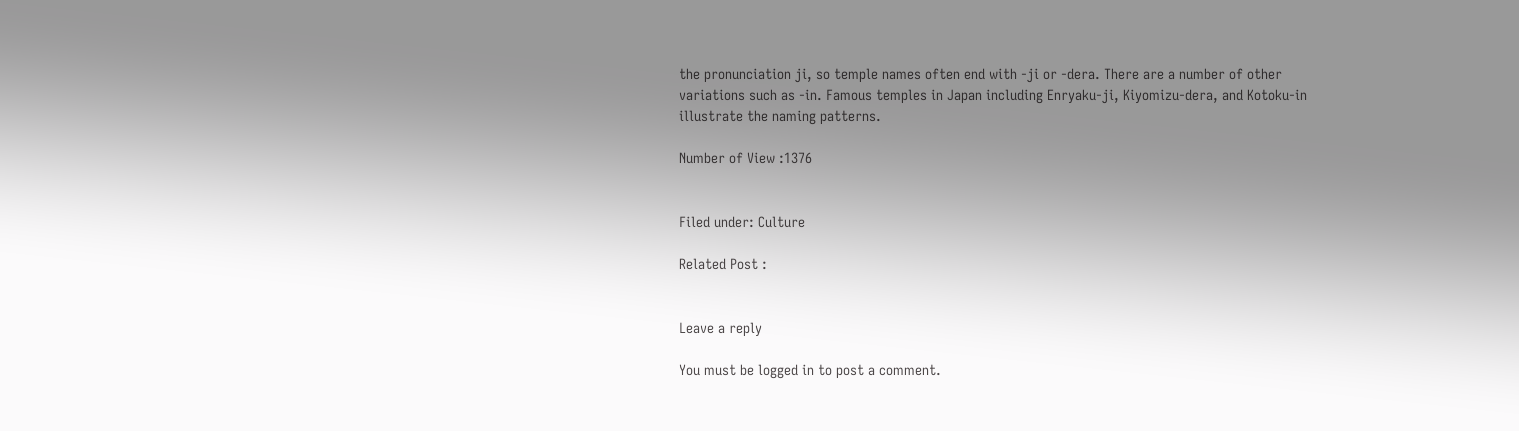the pronunciation ji, so temple names often end with -ji or -dera. There are a number of other variations such as -in. Famous temples in Japan including Enryaku-ji, Kiyomizu-dera, and Kotoku-in illustrate the naming patterns.

Number of View :1376


Filed under: Culture

Related Post :


Leave a reply

You must be logged in to post a comment.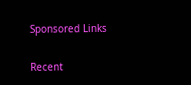Sponsored Links

Recent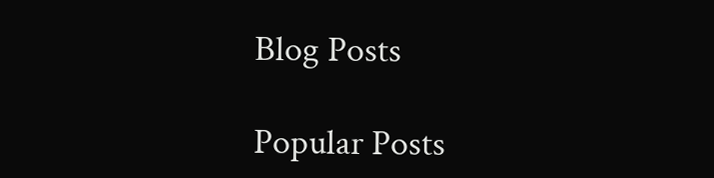Blog Posts

Popular Posts